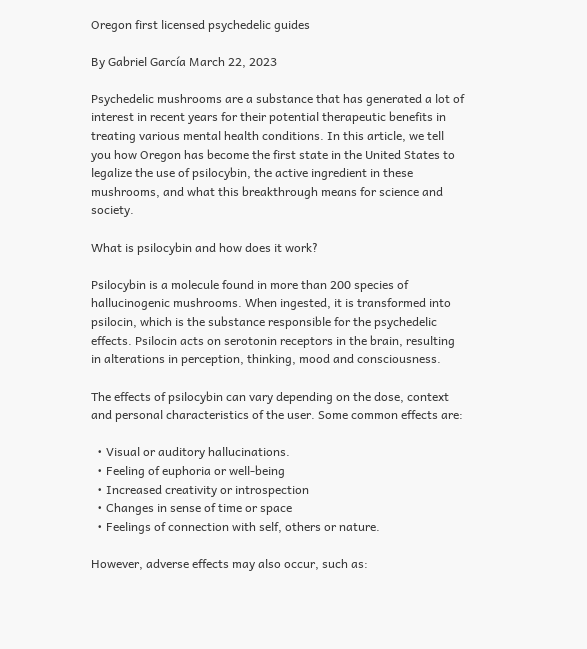Oregon first licensed psychedelic guides

By Gabriel García March 22, 2023

Psychedelic mushrooms are a substance that has generated a lot of interest in recent years for their potential therapeutic benefits in treating various mental health conditions. In this article, we tell you how Oregon has become the first state in the United States to legalize the use of psilocybin, the active ingredient in these mushrooms, and what this breakthrough means for science and society.

What is psilocybin and how does it work?

Psilocybin is a molecule found in more than 200 species of hallucinogenic mushrooms. When ingested, it is transformed into psilocin, which is the substance responsible for the psychedelic effects. Psilocin acts on serotonin receptors in the brain, resulting in alterations in perception, thinking, mood and consciousness.

The effects of psilocybin can vary depending on the dose, context and personal characteristics of the user. Some common effects are:

  • Visual or auditory hallucinations.
  • Feeling of euphoria or well-being
  • Increased creativity or introspection
  • Changes in sense of time or space
  • Feelings of connection with self, others or nature.

However, adverse effects may also occur, such as: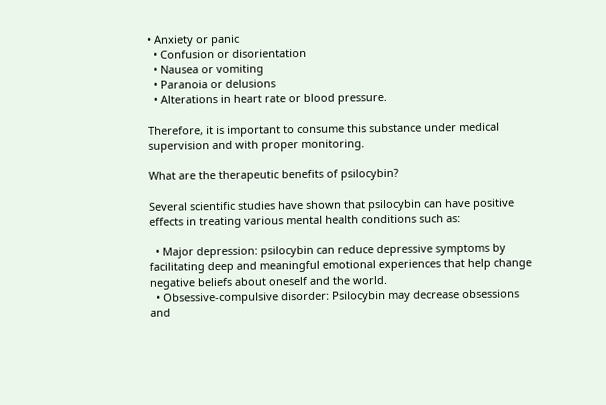• Anxiety or panic
  • Confusion or disorientation
  • Nausea or vomiting
  • Paranoia or delusions
  • Alterations in heart rate or blood pressure.

Therefore, it is important to consume this substance under medical supervision and with proper monitoring.

What are the therapeutic benefits of psilocybin?

Several scientific studies have shown that psilocybin can have positive effects in treating various mental health conditions such as:

  • Major depression: psilocybin can reduce depressive symptoms by facilitating deep and meaningful emotional experiences that help change negative beliefs about oneself and the world.
  • Obsessive-compulsive disorder: Psilocybin may decrease obsessions and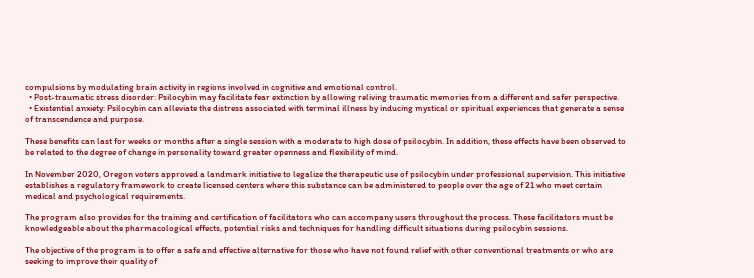compulsions by modulating brain activity in regions involved in cognitive and emotional control.
  • Post-traumatic stress disorder: Psilocybin may facilitate fear extinction by allowing reliving traumatic memories from a different and safer perspective.
  • Existential anxiety: Psilocybin can alleviate the distress associated with terminal illness by inducing mystical or spiritual experiences that generate a sense of transcendence and purpose.

These benefits can last for weeks or months after a single session with a moderate to high dose of psilocybin. In addition, these effects have been observed to be related to the degree of change in personality toward greater openness and flexibility of mind.

In November 2020, Oregon voters approved a landmark initiative to legalize the therapeutic use of psilocybin under professional supervision. This initiative establishes a regulatory framework to create licensed centers where this substance can be administered to people over the age of 21 who meet certain medical and psychological requirements.

The program also provides for the training and certification of facilitators who can accompany users throughout the process. These facilitators must be knowledgeable about the pharmacological effects, potential risks and techniques for handling difficult situations during psilocybin sessions.

The objective of the program is to offer a safe and effective alternative for those who have not found relief with other conventional treatments or who are seeking to improve their quality of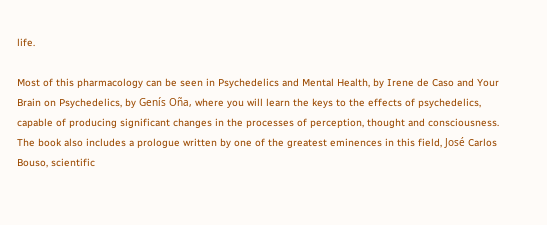life.

Most of this pharmacology can be seen in Psychedelics and Mental Health, by Irene de Caso and Your Brain on Psychedelics, by Genís Oña, where you will learn the keys to the effects of psychedelics, capable of producing significant changes in the processes of perception, thought and consciousness. The book also includes a prologue written by one of the greatest eminences in this field, José Carlos Bouso, scientific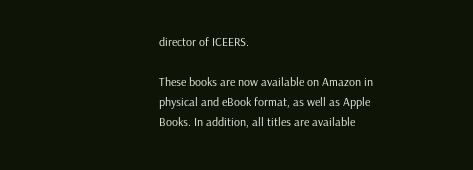director of ICEERS.

These books are now available on Amazon in physical and eBook format, as well as Apple Books. In addition, all titles are available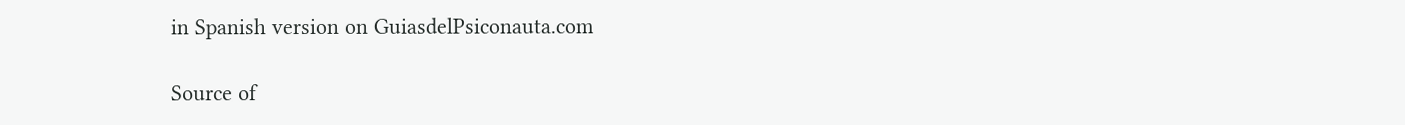in Spanish version on GuiasdelPsiconauta.com

Source of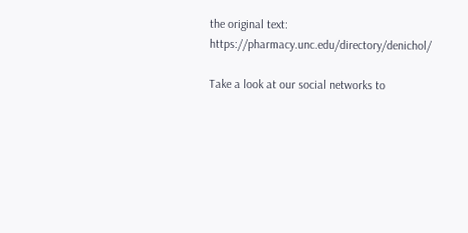the original text: https://pharmacy.unc.edu/directory/denichol/

Take a look at our social networks to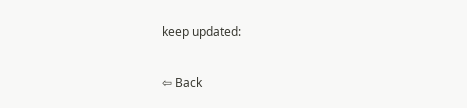keep updated:

⇦ Back